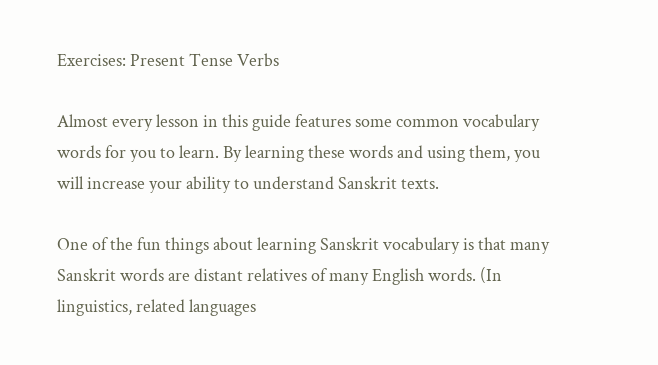Exercises: Present Tense Verbs

Almost every lesson in this guide features some common vocabulary words for you to learn. By learning these words and using them, you will increase your ability to understand Sanskrit texts.

One of the fun things about learning Sanskrit vocabulary is that many Sanskrit words are distant relatives of many English words. (In linguistics, related languages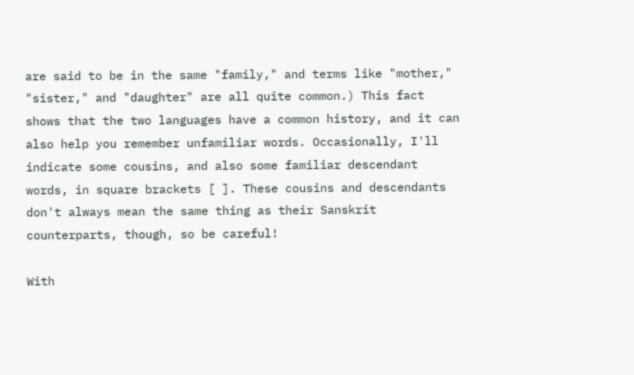are said to be in the same "family," and terms like "mother," "sister," and "daughter" are all quite common.) This fact shows that the two languages have a common history, and it can also help you remember unfamiliar words. Occasionally, I'll indicate some cousins, and also some familiar descendant words, in square brackets [ ]. These cousins and descendants don't always mean the same thing as their Sanskrit counterparts, though, so be careful!

With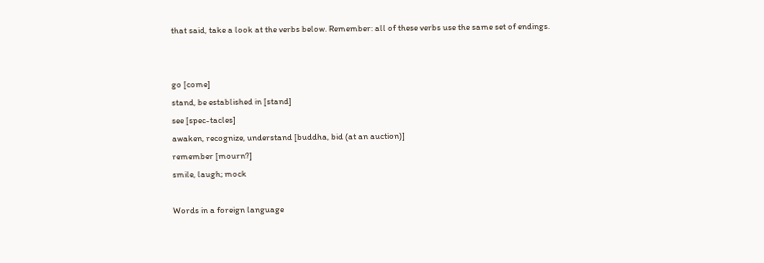that said, take a look at the verbs below. Remember: all of these verbs use the same set of endings.


go [come]
stand, be established in [stand]
see [spec-tacles]
awaken, recognize, understand [buddha, bid (at an auction)]
remember [mourn?]
smile, laugh; mock

Words in a foreign language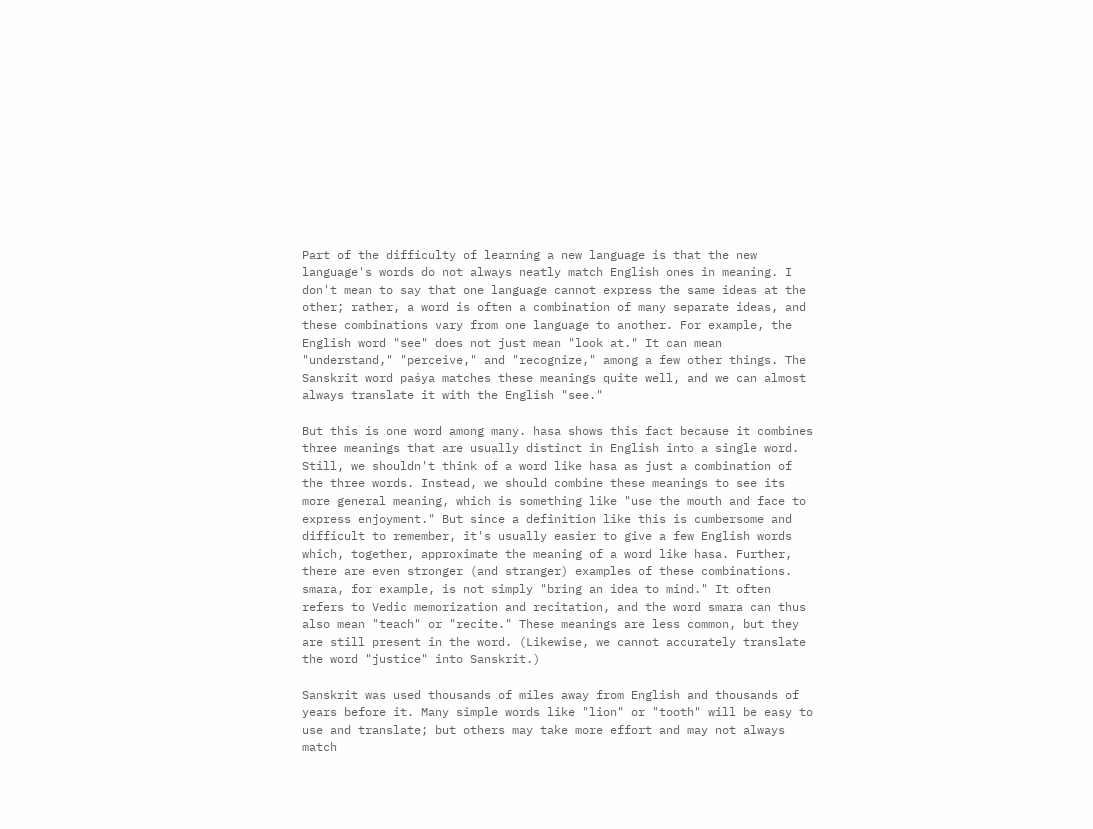Part of the difficulty of learning a new language is that the new language's words do not always neatly match English ones in meaning. I don't mean to say that one language cannot express the same ideas at the other; rather, a word is often a combination of many separate ideas, and these combinations vary from one language to another. For example, the English word "see" does not just mean "look at." It can mean "understand," "perceive," and "recognize," among a few other things. The Sanskrit word paśya matches these meanings quite well, and we can almost always translate it with the English "see."

But this is one word among many. hasa shows this fact because it combines three meanings that are usually distinct in English into a single word. Still, we shouldn't think of a word like hasa as just a combination of the three words. Instead, we should combine these meanings to see its more general meaning, which is something like "use the mouth and face to express enjoyment." But since a definition like this is cumbersome and difficult to remember, it's usually easier to give a few English words which, together, approximate the meaning of a word like hasa. Further, there are even stronger (and stranger) examples of these combinations. smara, for example, is not simply "bring an idea to mind." It often refers to Vedic memorization and recitation, and the word smara can thus also mean "teach" or "recite." These meanings are less common, but they are still present in the word. (Likewise, we cannot accurately translate the word "justice" into Sanskrit.)

Sanskrit was used thousands of miles away from English and thousands of years before it. Many simple words like "lion" or "tooth" will be easy to use and translate; but others may take more effort and may not always match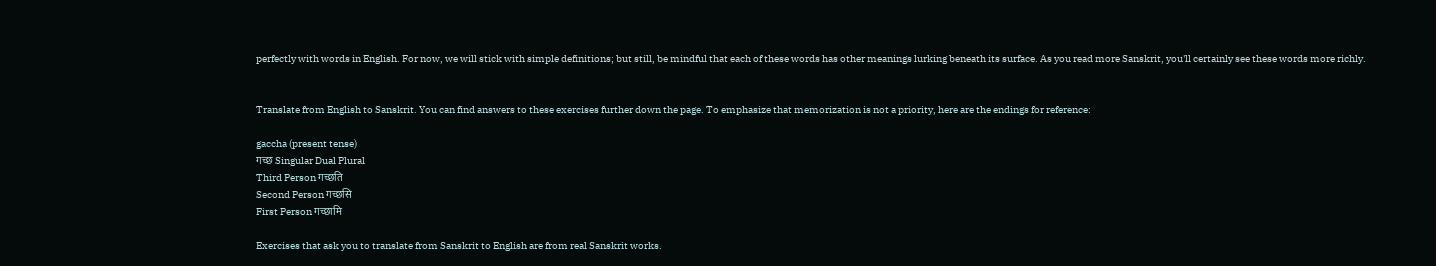perfectly with words in English. For now, we will stick with simple definitions; but still, be mindful that each of these words has other meanings lurking beneath its surface. As you read more Sanskrit, you'll certainly see these words more richly.


Translate from English to Sanskrit. You can find answers to these exercises further down the page. To emphasize that memorization is not a priority, here are the endings for reference:

gaccha (present tense)
गच्छ Singular Dual Plural
Third Person गच्छति
Second Person गच्छसि
First Person गच्छामि

Exercises that ask you to translate from Sanskrit to English are from real Sanskrit works.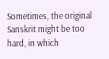Sometimes, the original Sanskrit might be too hard, in which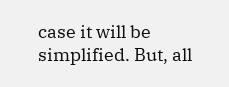case it will be simplified. But, all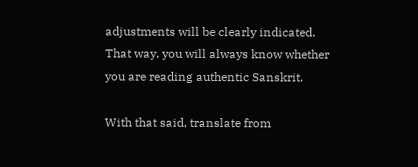adjustments will be clearly indicated. That way, you will always know whether you are reading authentic Sanskrit.

With that said, translate from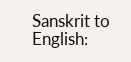Sanskrit to English: